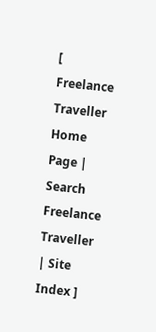[ Freelance Traveller Home Page | Search Freelance Traveller | Site Index ]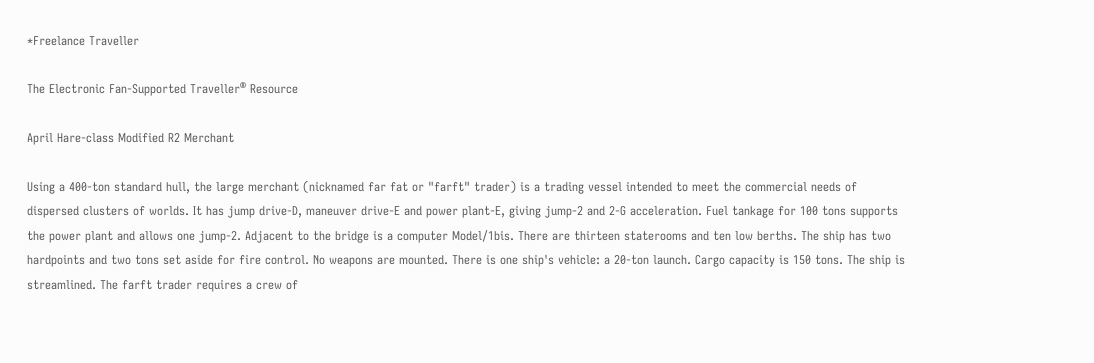*Freelance Traveller

The Electronic Fan-Supported Traveller® Resource

April Hare-class Modified R2 Merchant

Using a 400-ton standard hull, the large merchant (nicknamed far fat or "farft" trader) is a trading vessel intended to meet the commercial needs of dispersed clusters of worlds. It has jump drive-D, maneuver drive-E and power plant-E, giving jump-2 and 2-G acceleration. Fuel tankage for 100 tons supports the power plant and allows one jump-2. Adjacent to the bridge is a computer Model/1bis. There are thirteen staterooms and ten low berths. The ship has two hardpoints and two tons set aside for fire control. No weapons are mounted. There is one ship's vehicle: a 20-ton launch. Cargo capacity is 150 tons. The ship is streamlined. The farft trader requires a crew of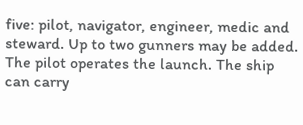five: pilot, navigator, engineer, medic and steward. Up to two gunners may be added. The pilot operates the launch. The ship can carry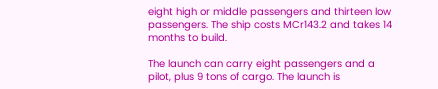eight high or middle passengers and thirteen low passengers. The ship costs MCr143.2 and takes 14 months to build.

The launch can carry eight passengers and a pilot, plus 9 tons of cargo. The launch is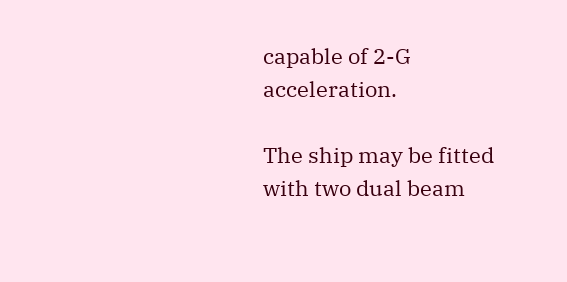capable of 2-G acceleration.

The ship may be fitted with two dual beam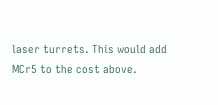laser turrets. This would add MCr5 to the cost above.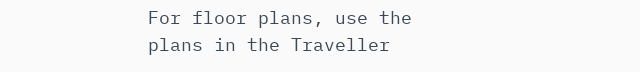For floor plans, use the plans in the Traveller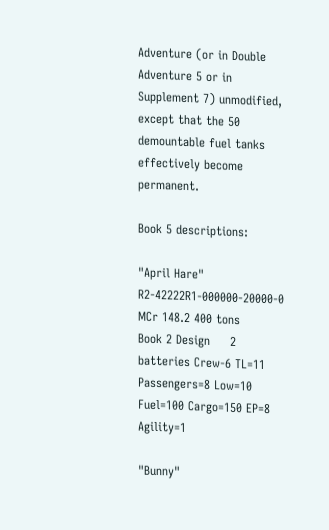Adventure (or in Double Adventure 5 or in Supplement 7) unmodified, except that the 50 demountable fuel tanks effectively become permanent.

Book 5 descriptions:

"April Hare" R2-42222R1-000000-20000-0  MCr 148.2 400 tons
Book 2 Design     2 batteries Crew-6 TL=11
Passengers=8 Low=10 Fuel=100 Cargo=150 EP=8 Agility=1

"Bunny"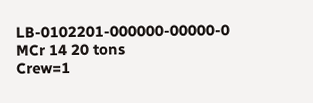LB-0102201-000000-00000-0 MCr 14 20 tons
Crew=1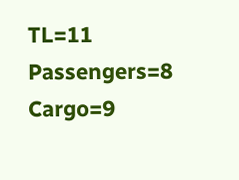TL=11 Passengers=8 Cargo=9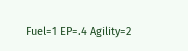Fuel=1 EP=.4 Agility=2